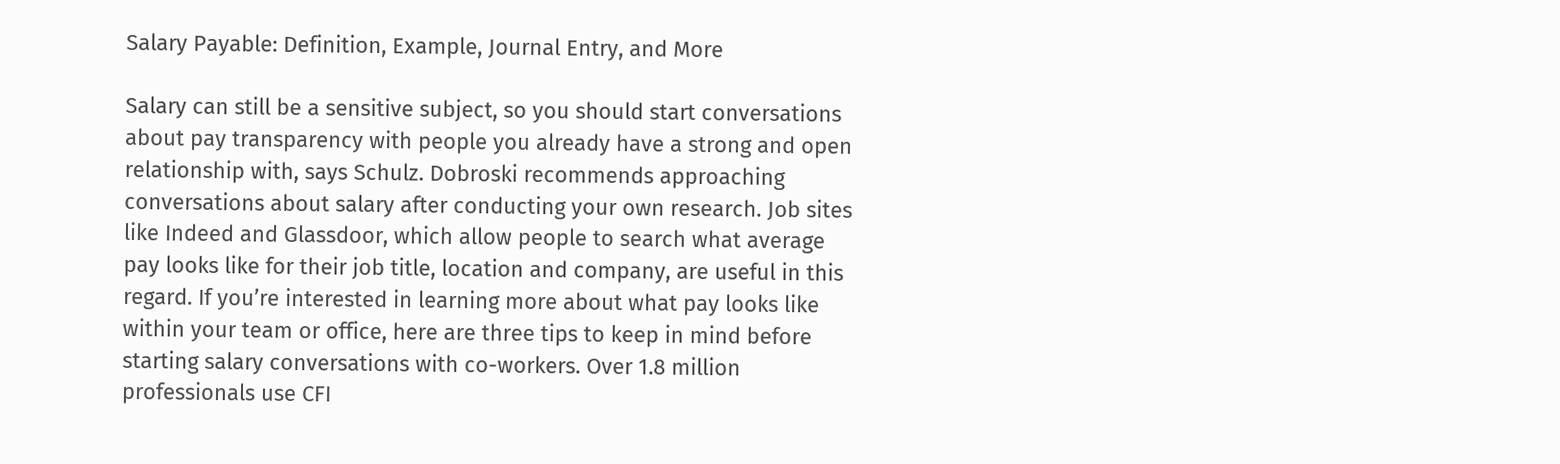Salary Payable: Definition, Example, Journal Entry, and More

Salary can still be a sensitive subject, so you should start conversations about pay transparency with people you already have a strong and open relationship with, says Schulz. Dobroski recommends approaching conversations about salary after conducting your own research. Job sites like Indeed and Glassdoor, which allow people to search what average pay looks like for their job title, location and company, are useful in this regard. If you’re interested in learning more about what pay looks like within your team or office, here are three tips to keep in mind before starting salary conversations with co-workers. Over 1.8 million professionals use CFI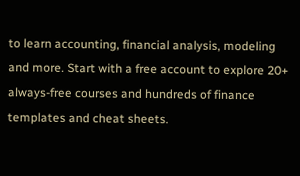to learn accounting, financial analysis, modeling and more. Start with a free account to explore 20+ always-free courses and hundreds of finance templates and cheat sheets.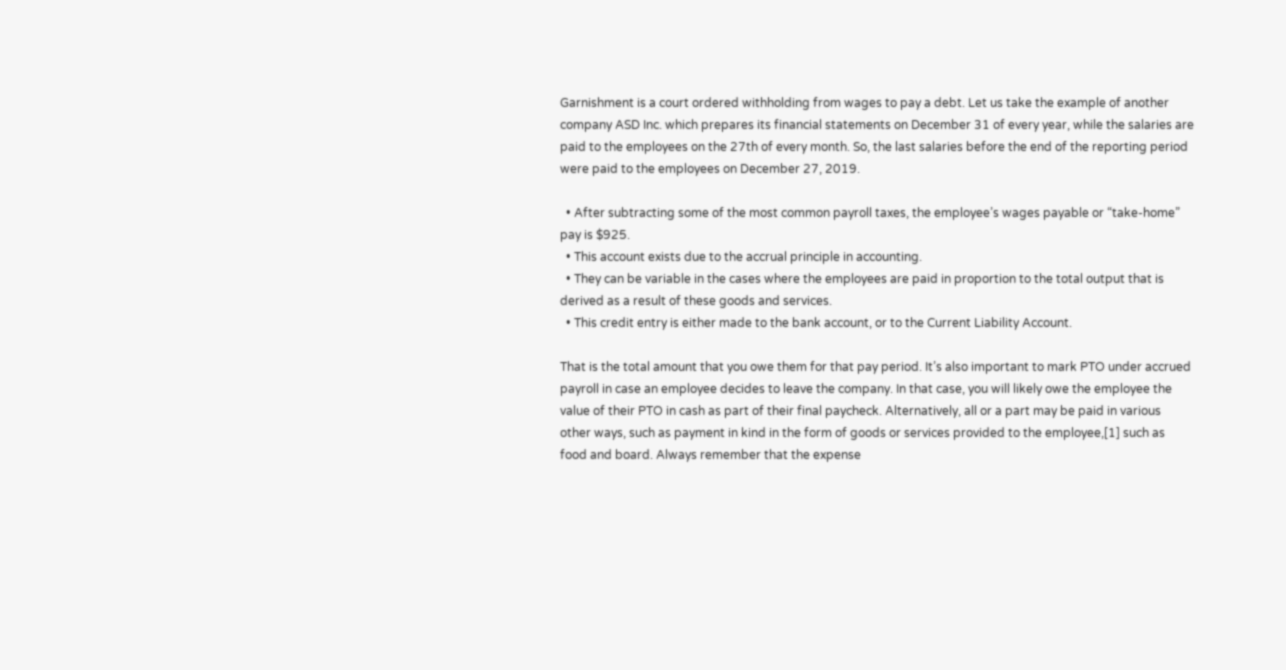Garnishment is a court ordered withholding from wages to pay a debt. Let us take the example of another company ASD Inc. which prepares its financial statements on December 31 of every year, while the salaries are paid to the employees on the 27th of every month. So, the last salaries before the end of the reporting period were paid to the employees on December 27, 2019.

  • After subtracting some of the most common payroll taxes, the employee’s wages payable or “take-home” pay is $925.
  • This account exists due to the accrual principle in accounting.
  • They can be variable in the cases where the employees are paid in proportion to the total output that is derived as a result of these goods and services.
  • This credit entry is either made to the bank account, or to the Current Liability Account.

That is the total amount that you owe them for that pay period. It’s also important to mark PTO under accrued payroll in case an employee decides to leave the company. In that case, you will likely owe the employee the value of their PTO in cash as part of their final paycheck. Alternatively, all or a part may be paid in various other ways, such as payment in kind in the form of goods or services provided to the employee,[1] such as food and board. Always remember that the expense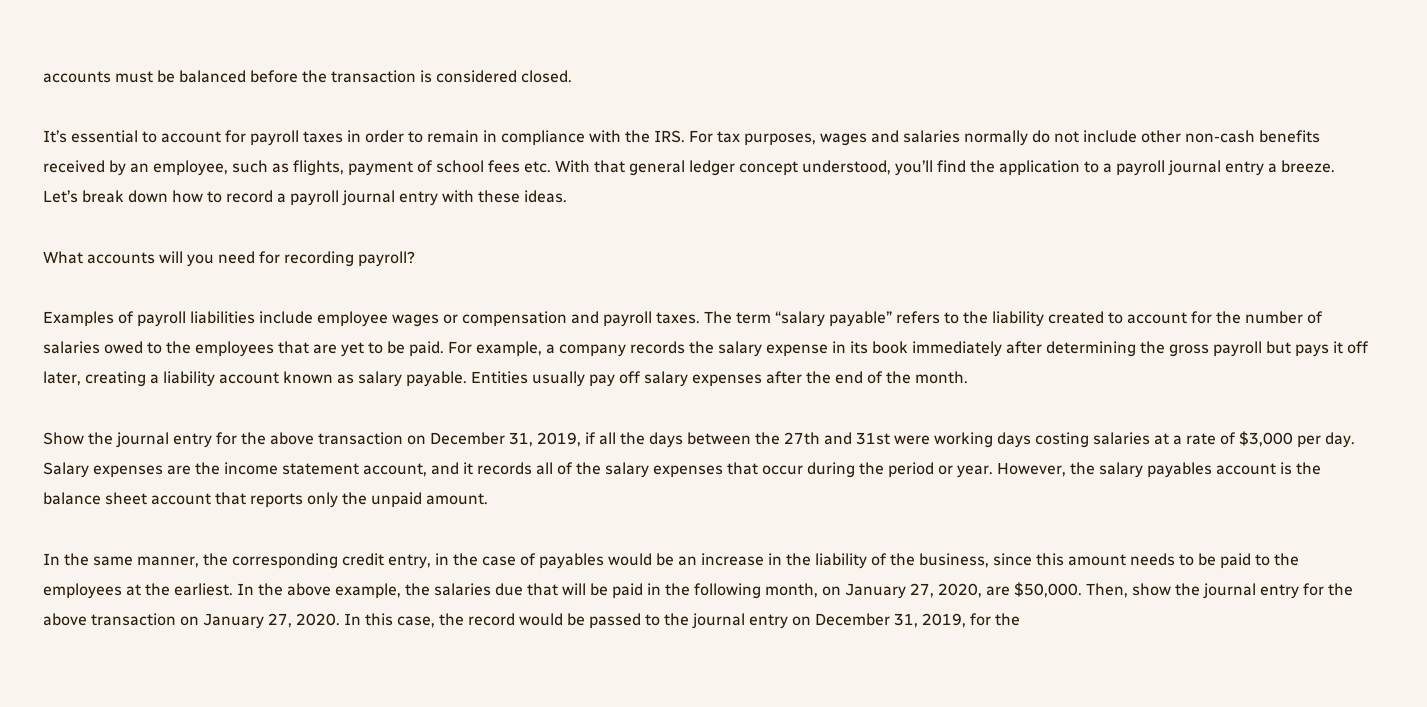accounts must be balanced before the transaction is considered closed.

It’s essential to account for payroll taxes in order to remain in compliance with the IRS. For tax purposes, wages and salaries normally do not include other non-cash benefits received by an employee, such as flights, payment of school fees etc. With that general ledger concept understood, you’ll find the application to a payroll journal entry a breeze. Let’s break down how to record a payroll journal entry with these ideas.

What accounts will you need for recording payroll?

Examples of payroll liabilities include employee wages or compensation and payroll taxes. The term “salary payable” refers to the liability created to account for the number of salaries owed to the employees that are yet to be paid. For example, a company records the salary expense in its book immediately after determining the gross payroll but pays it off later, creating a liability account known as salary payable. Entities usually pay off salary expenses after the end of the month.

Show the journal entry for the above transaction on December 31, 2019, if all the days between the 27th and 31st were working days costing salaries at a rate of $3,000 per day. Salary expenses are the income statement account, and it records all of the salary expenses that occur during the period or year. However, the salary payables account is the balance sheet account that reports only the unpaid amount.

In the same manner, the corresponding credit entry, in the case of payables would be an increase in the liability of the business, since this amount needs to be paid to the employees at the earliest. In the above example, the salaries due that will be paid in the following month, on January 27, 2020, are $50,000. Then, show the journal entry for the above transaction on January 27, 2020. In this case, the record would be passed to the journal entry on December 31, 2019, for the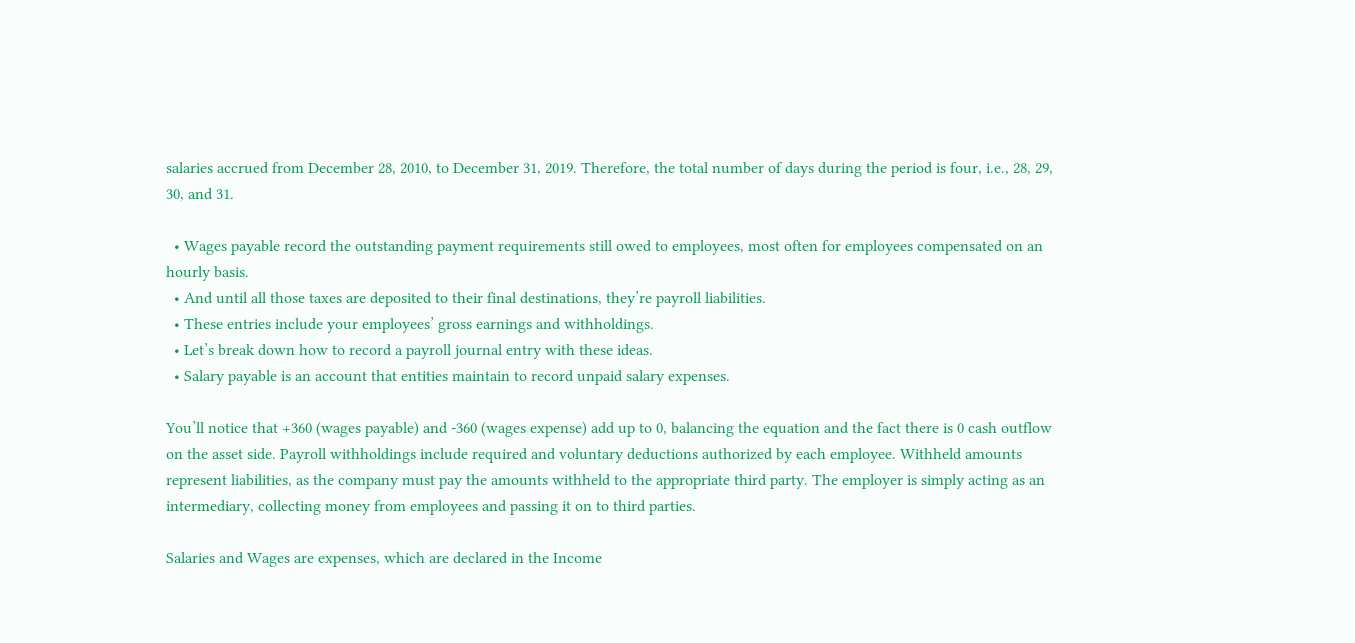salaries accrued from December 28, 2010, to December 31, 2019. Therefore, the total number of days during the period is four, i.e., 28, 29, 30, and 31.

  • Wages payable record the outstanding payment requirements still owed to employees, most often for employees compensated on an hourly basis.
  • And until all those taxes are deposited to their final destinations, they’re payroll liabilities.
  • These entries include your employees’ gross earnings and withholdings.
  • Let’s break down how to record a payroll journal entry with these ideas.
  • Salary payable is an account that entities maintain to record unpaid salary expenses.

You’ll notice that +360 (wages payable) and -360 (wages expense) add up to 0, balancing the equation and the fact there is 0 cash outflow on the asset side. Payroll withholdings include required and voluntary deductions authorized by each employee. Withheld amounts represent liabilities, as the company must pay the amounts withheld to the appropriate third party. The employer is simply acting as an intermediary, collecting money from employees and passing it on to third parties.

Salaries and Wages are expenses, which are declared in the Income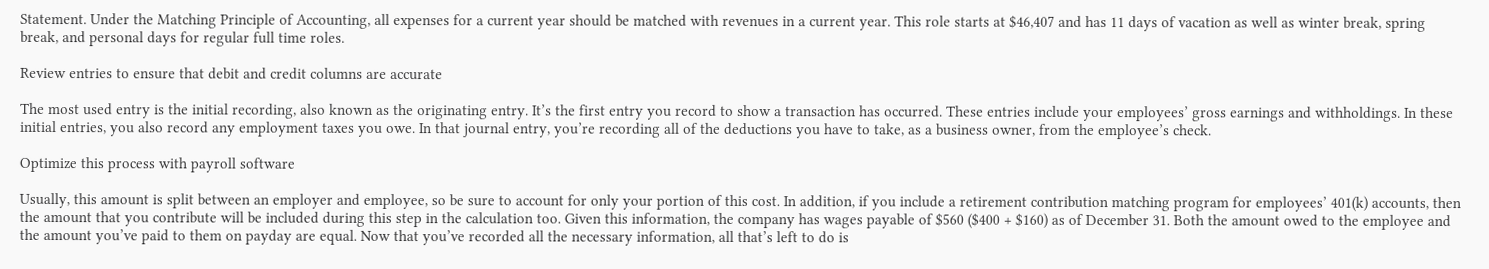Statement. Under the Matching Principle of Accounting, all expenses for a current year should be matched with revenues in a current year. This role starts at $46,407 and has 11 days of vacation as well as winter break, spring break, and personal days for regular full time roles.

Review entries to ensure that debit and credit columns are accurate

The most used entry is the initial recording, also known as the originating entry. It’s the first entry you record to show a transaction has occurred. These entries include your employees’ gross earnings and withholdings. In these initial entries, you also record any employment taxes you owe. In that journal entry, you’re recording all of the deductions you have to take, as a business owner, from the employee’s check.

Optimize this process with payroll software

Usually, this amount is split between an employer and employee, so be sure to account for only your portion of this cost. In addition, if you include a retirement contribution matching program for employees’ 401(k) accounts, then the amount that you contribute will be included during this step in the calculation too. Given this information, the company has wages payable of $560 ($400 + $160) as of December 31. Both the amount owed to the employee and the amount you’ve paid to them on payday are equal. Now that you’ve recorded all the necessary information, all that’s left to do is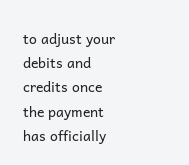to adjust your debits and credits once the payment has officially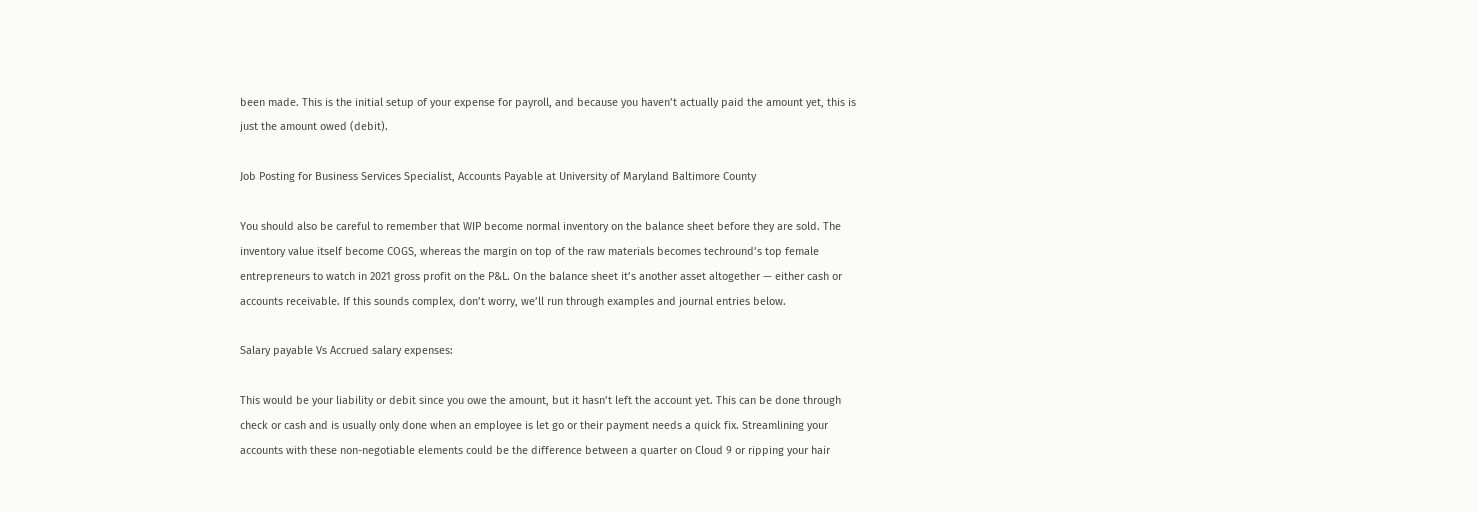been made. This is the initial setup of your expense for payroll, and because you haven’t actually paid the amount yet, this is just the amount owed (debit).

Job Posting for Business Services Specialist, Accounts Payable at University of Maryland Baltimore County

You should also be careful to remember that WIP become normal inventory on the balance sheet before they are sold. The inventory value itself become COGS, whereas the margin on top of the raw materials becomes techround’s top female entrepreneurs to watch in 2021 gross profit on the P&L. On the balance sheet it’s another asset altogether — either cash or accounts receivable. If this sounds complex, don’t worry, we’ll run through examples and journal entries below.

Salary payable Vs Accrued salary expenses:

This would be your liability or debit since you owe the amount, but it hasn’t left the account yet. This can be done through check or cash and is usually only done when an employee is let go or their payment needs a quick fix. Streamlining your accounts with these non-negotiable elements could be the difference between a quarter on Cloud 9 or ripping your hair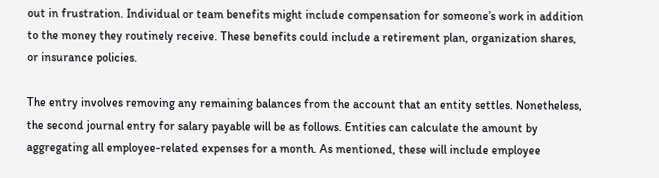out in frustration. Individual or team benefits might include compensation for someone’s work in addition to the money they routinely receive. These benefits could include a retirement plan, organization shares, or insurance policies.

The entry involves removing any remaining balances from the account that an entity settles. Nonetheless, the second journal entry for salary payable will be as follows. Entities can calculate the amount by aggregating all employee-related expenses for a month. As mentioned, these will include employee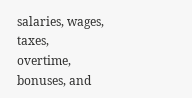salaries, wages, taxes, overtime, bonuses, and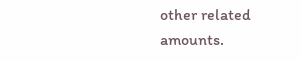other related amounts.